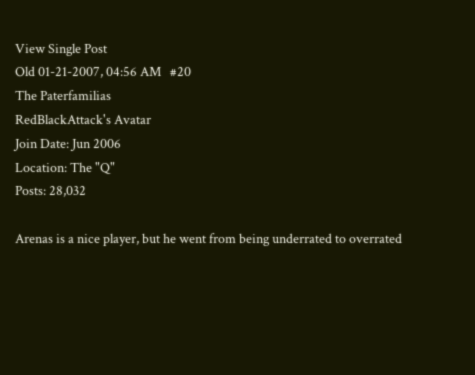View Single Post
Old 01-21-2007, 04:56 AM   #20
The Paterfamilias
RedBlackAttack's Avatar
Join Date: Jun 2006
Location: The "Q"
Posts: 28,032

Arenas is a nice player, but he went from being underrated to overrated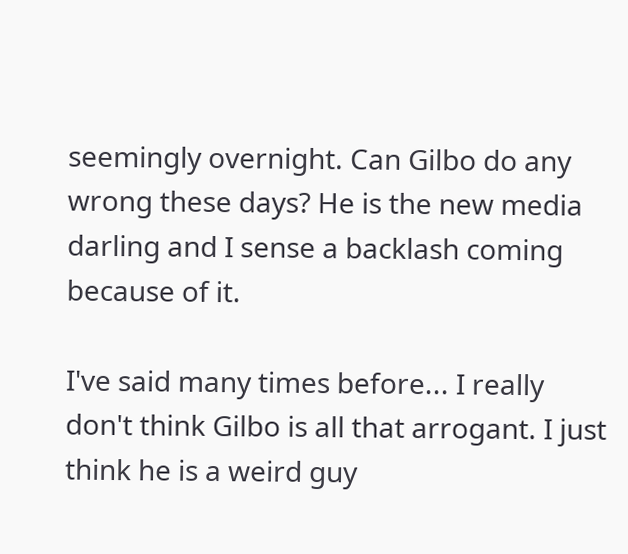seemingly overnight. Can Gilbo do any wrong these days? He is the new media darling and I sense a backlash coming because of it.

I've said many times before... I really don't think Gilbo is all that arrogant. I just think he is a weird guy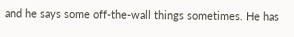and he says some off-the-wall things sometimes. He has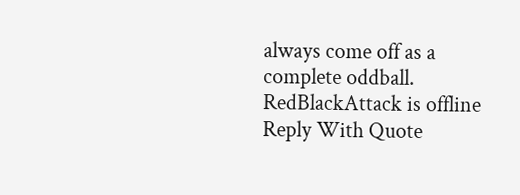always come off as a complete oddball.
RedBlackAttack is offline   Reply With Quote